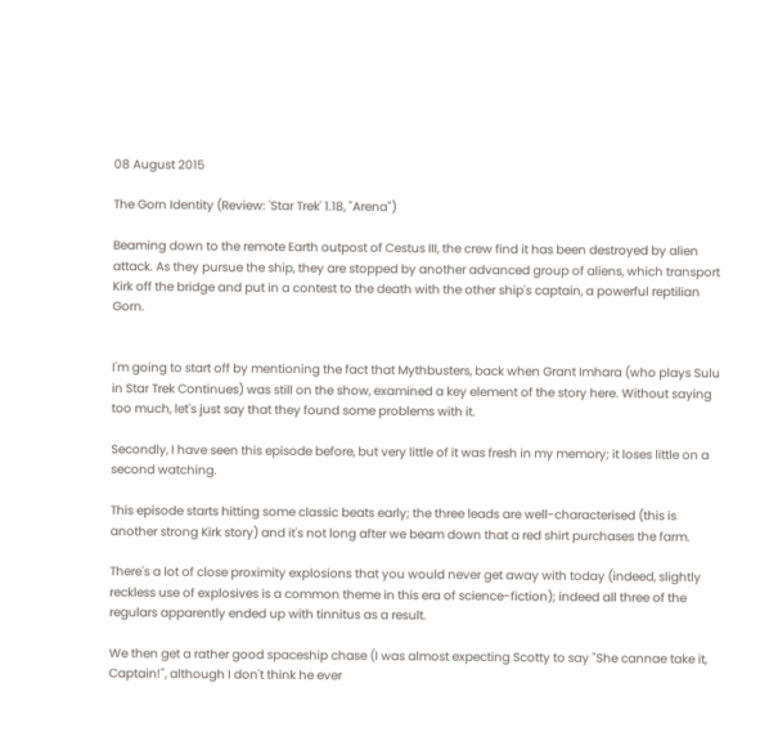08 August 2015

The Gorn Identity (Review: 'Star Trek' 1.18, "Arena")

Beaming down to the remote Earth outpost of Cestus III, the crew find it has been destroyed by alien attack. As they pursue the ship, they are stopped by another advanced group of aliens, which transport Kirk off the bridge and put in a contest to the death with the other ship's captain, a powerful reptilian Gorn.


I'm going to start off by mentioning the fact that Mythbusters, back when Grant Imhara (who plays Sulu in Star Trek Continues) was still on the show, examined a key element of the story here. Without saying too much, let's just say that they found some problems with it.

Secondly, I have seen this episode before, but very little of it was fresh in my memory; it loses little on a second watching.

This episode starts hitting some classic beats early; the three leads are well-characterised (this is another strong Kirk story) and it's not long after we beam down that a red shirt purchases the farm.

There's a lot of close proximity explosions that you would never get away with today (indeed, slightly reckless use of explosives is a common theme in this era of science-fiction); indeed all three of the regulars apparently ended up with tinnitus as a result.

We then get a rather good spaceship chase (I was almost expecting Scotty to say "She cannae take it, Captain!", although I don't think he ever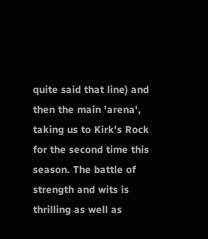quite said that line) and then the main 'arena', taking us to Kirk's Rock for the second time this season. The battle of strength and wits is thrilling as well as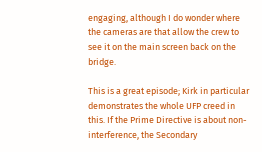engaging, although I do wonder where the cameras are that allow the crew to see it on the main screen back on the bridge.

This is a great episode; Kirk in particular demonstrates the whole UFP creed in this. If the Prime Directive is about non-interference, the Secondary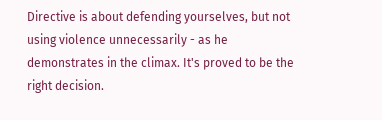Directive is about defending yourselves, but not using violence unnecessarily - as he demonstrates in the climax. It's proved to be the right decision.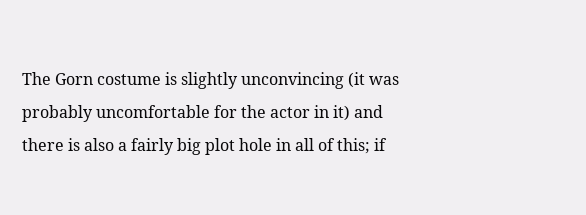The Gorn costume is slightly unconvincing (it was probably uncomfortable for the actor in it) and there is also a fairly big plot hole in all of this; if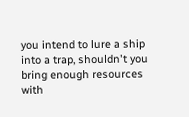you intend to lure a ship into a trap, shouldn't you bring enough resources with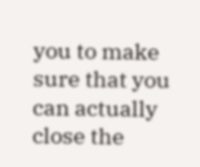you to make sure that you can actually close the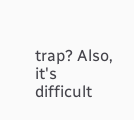trap? Also, it's difficult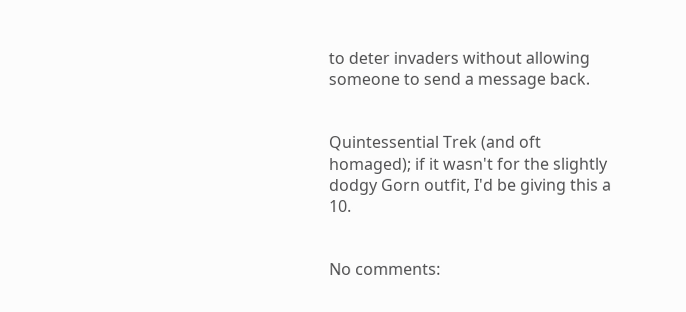to deter invaders without allowing someone to send a message back.


Quintessential Trek (and oft homaged); if it wasn't for the slightly dodgy Gorn outfit, I'd be giving this a 10.


No comments: